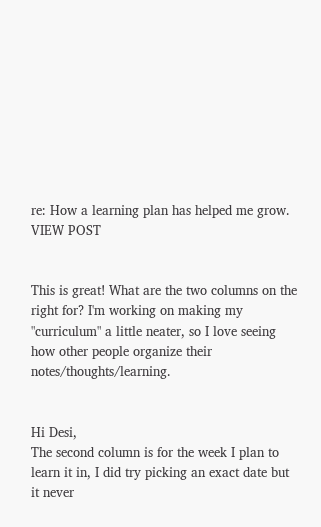re: How a learning plan has helped me grow. VIEW POST


This is great! What are the two columns on the right for? I'm working on making my "curriculum" a little neater, so I love seeing how other people organize their notes/thoughts/learning.


Hi Desi,
The second column is for the week I plan to learn it in, I did try picking an exact date but it never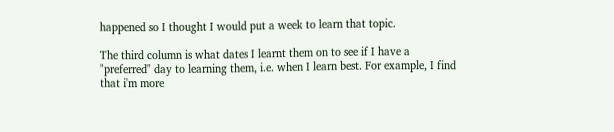happened so I thought I would put a week to learn that topic.

The third column is what dates I learnt them on to see if I have a "preferred" day to learning them, i.e. when I learn best. For example, I find that i'm more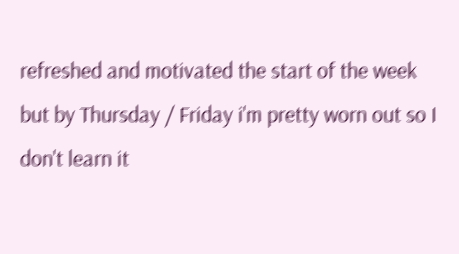refreshed and motivated the start of the week but by Thursday / Friday i'm pretty worn out so I don't learn it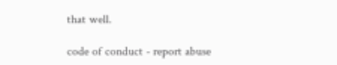that well.

code of conduct - report abuse